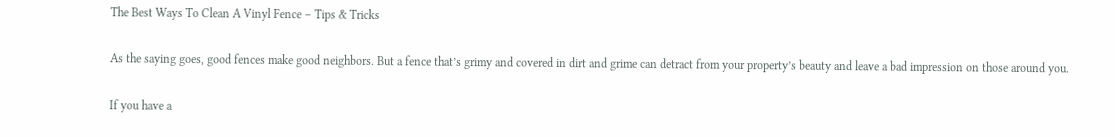The Best Ways To Clean A Vinyl Fence – Tips & Tricks

As the saying goes, good fences make good neighbors. But a fence that’s grimy and covered in dirt and grime can detract from your property’s beauty and leave a bad impression on those around you.

If you have a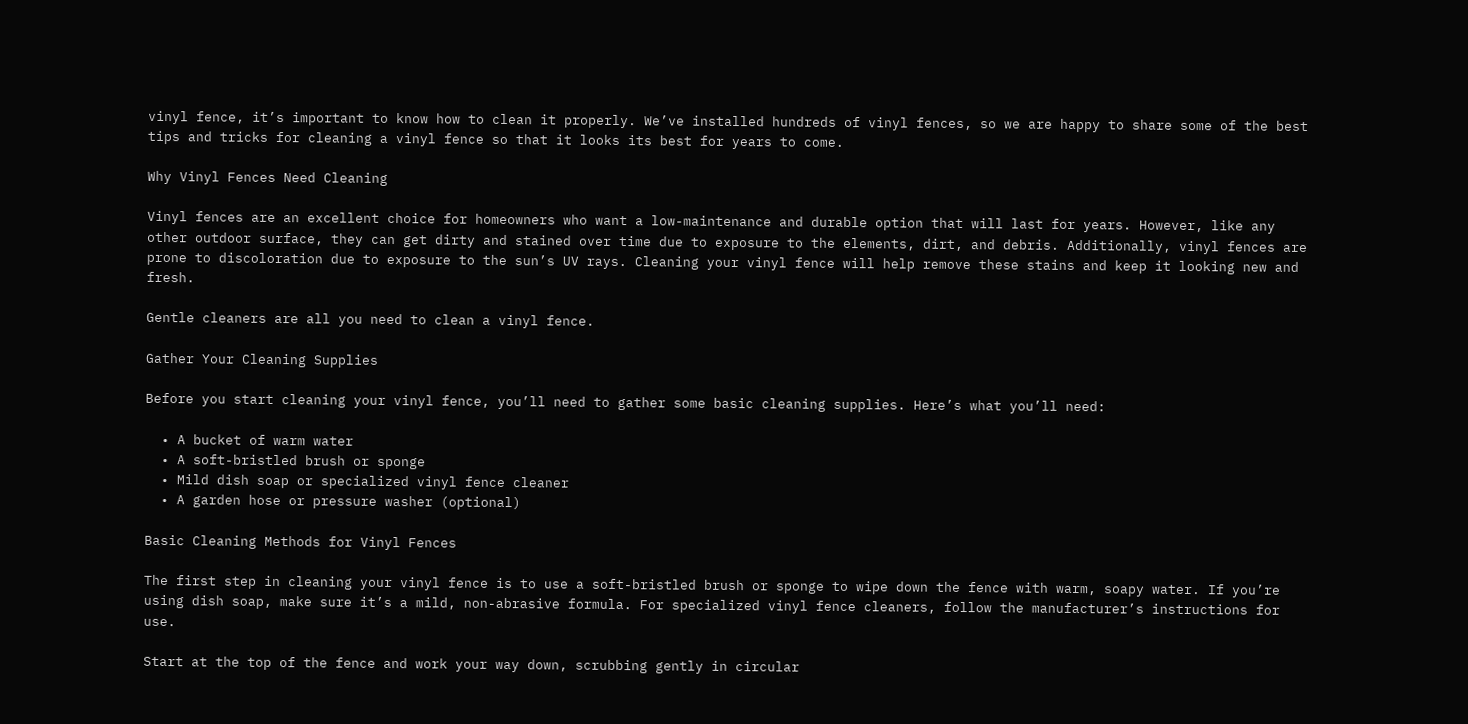vinyl fence, it’s important to know how to clean it properly. We’ve installed hundreds of vinyl fences, so we are happy to share some of the best tips and tricks for cleaning a vinyl fence so that it looks its best for years to come.

Why Vinyl Fences Need Cleaning

Vinyl fences are an excellent choice for homeowners who want a low-maintenance and durable option that will last for years. However, like any other outdoor surface, they can get dirty and stained over time due to exposure to the elements, dirt, and debris. Additionally, vinyl fences are prone to discoloration due to exposure to the sun’s UV rays. Cleaning your vinyl fence will help remove these stains and keep it looking new and fresh.

Gentle cleaners are all you need to clean a vinyl fence.

Gather Your Cleaning Supplies

Before you start cleaning your vinyl fence, you’ll need to gather some basic cleaning supplies. Here’s what you’ll need:

  • A bucket of warm water
  • A soft-bristled brush or sponge
  • Mild dish soap or specialized vinyl fence cleaner
  • A garden hose or pressure washer (optional)

Basic Cleaning Methods for Vinyl Fences

The first step in cleaning your vinyl fence is to use a soft-bristled brush or sponge to wipe down the fence with warm, soapy water. If you’re using dish soap, make sure it’s a mild, non-abrasive formula. For specialized vinyl fence cleaners, follow the manufacturer’s instructions for use.

Start at the top of the fence and work your way down, scrubbing gently in circular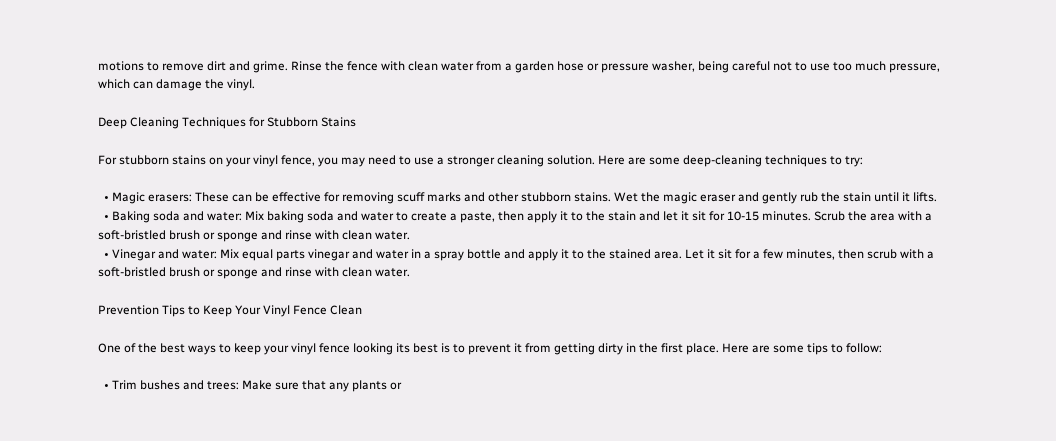motions to remove dirt and grime. Rinse the fence with clean water from a garden hose or pressure washer, being careful not to use too much pressure, which can damage the vinyl.

Deep Cleaning Techniques for Stubborn Stains

For stubborn stains on your vinyl fence, you may need to use a stronger cleaning solution. Here are some deep-cleaning techniques to try:

  • Magic erasers: These can be effective for removing scuff marks and other stubborn stains. Wet the magic eraser and gently rub the stain until it lifts.
  • Baking soda and water: Mix baking soda and water to create a paste, then apply it to the stain and let it sit for 10-15 minutes. Scrub the area with a soft-bristled brush or sponge and rinse with clean water.
  • Vinegar and water: Mix equal parts vinegar and water in a spray bottle and apply it to the stained area. Let it sit for a few minutes, then scrub with a soft-bristled brush or sponge and rinse with clean water.

Prevention Tips to Keep Your Vinyl Fence Clean

One of the best ways to keep your vinyl fence looking its best is to prevent it from getting dirty in the first place. Here are some tips to follow:

  • Trim bushes and trees: Make sure that any plants or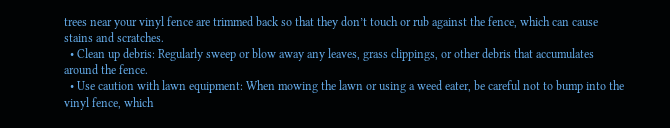trees near your vinyl fence are trimmed back so that they don’t touch or rub against the fence, which can cause stains and scratches.
  • Clean up debris: Regularly sweep or blow away any leaves, grass clippings, or other debris that accumulates around the fence.
  • Use caution with lawn equipment: When mowing the lawn or using a weed eater, be careful not to bump into the vinyl fence, which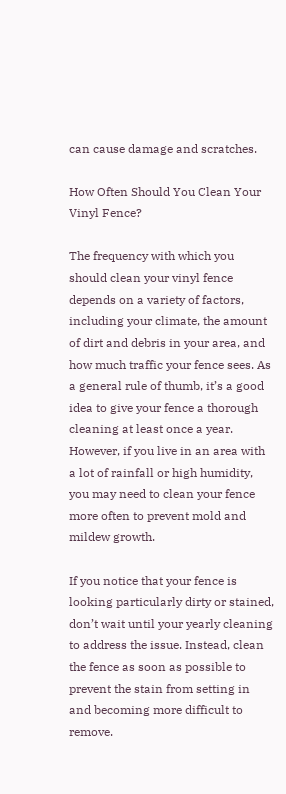can cause damage and scratches.

How Often Should You Clean Your Vinyl Fence?

The frequency with which you should clean your vinyl fence depends on a variety of factors, including your climate, the amount of dirt and debris in your area, and how much traffic your fence sees. As a general rule of thumb, it’s a good idea to give your fence a thorough cleaning at least once a year. However, if you live in an area with a lot of rainfall or high humidity, you may need to clean your fence more often to prevent mold and mildew growth.

If you notice that your fence is looking particularly dirty or stained, don’t wait until your yearly cleaning to address the issue. Instead, clean the fence as soon as possible to prevent the stain from setting in and becoming more difficult to remove.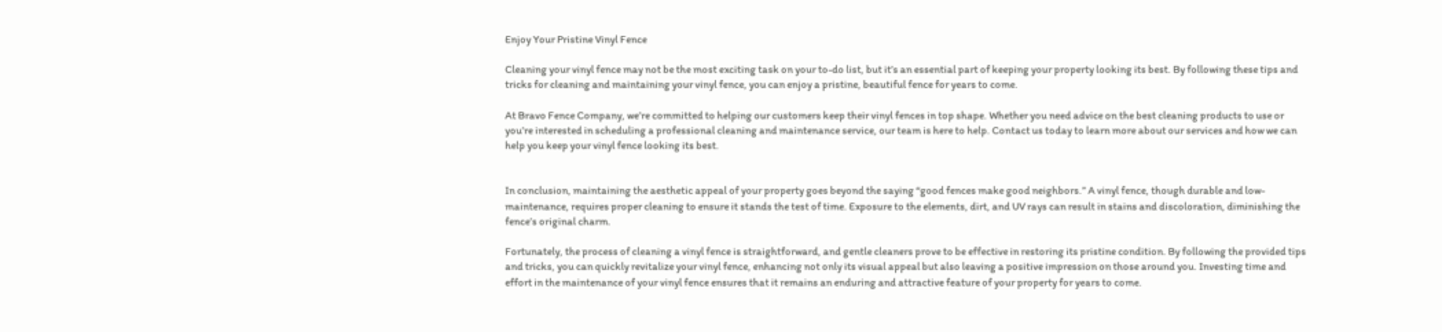Enjoy Your Pristine Vinyl Fence

Cleaning your vinyl fence may not be the most exciting task on your to-do list, but it’s an essential part of keeping your property looking its best. By following these tips and tricks for cleaning and maintaining your vinyl fence, you can enjoy a pristine, beautiful fence for years to come.

At Bravo Fence Company, we’re committed to helping our customers keep their vinyl fences in top shape. Whether you need advice on the best cleaning products to use or you’re interested in scheduling a professional cleaning and maintenance service, our team is here to help. Contact us today to learn more about our services and how we can help you keep your vinyl fence looking its best.


In conclusion, maintaining the aesthetic appeal of your property goes beyond the saying “good fences make good neighbors.” A vinyl fence, though durable and low-maintenance, requires proper cleaning to ensure it stands the test of time. Exposure to the elements, dirt, and UV rays can result in stains and discoloration, diminishing the fence’s original charm.

Fortunately, the process of cleaning a vinyl fence is straightforward, and gentle cleaners prove to be effective in restoring its pristine condition. By following the provided tips and tricks, you can quickly revitalize your vinyl fence, enhancing not only its visual appeal but also leaving a positive impression on those around you. Investing time and effort in the maintenance of your vinyl fence ensures that it remains an enduring and attractive feature of your property for years to come.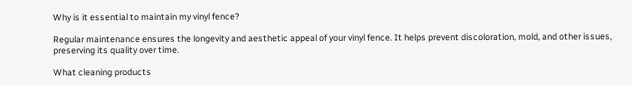Why is it essential to maintain my vinyl fence?

Regular maintenance ensures the longevity and aesthetic appeal of your vinyl fence. It helps prevent discoloration, mold, and other issues, preserving its quality over time.

What cleaning products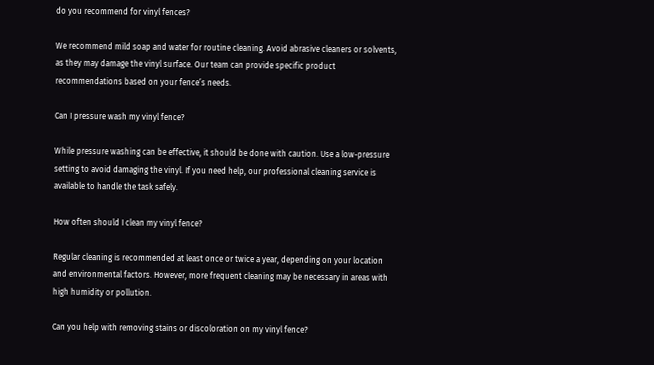do you recommend for vinyl fences?

We recommend mild soap and water for routine cleaning. Avoid abrasive cleaners or solvents, as they may damage the vinyl surface. Our team can provide specific product recommendations based on your fence’s needs.

Can I pressure wash my vinyl fence?

While pressure washing can be effective, it should be done with caution. Use a low-pressure setting to avoid damaging the vinyl. If you need help, our professional cleaning service is available to handle the task safely.

How often should I clean my vinyl fence?

Regular cleaning is recommended at least once or twice a year, depending on your location and environmental factors. However, more frequent cleaning may be necessary in areas with high humidity or pollution.

Can you help with removing stains or discoloration on my vinyl fence?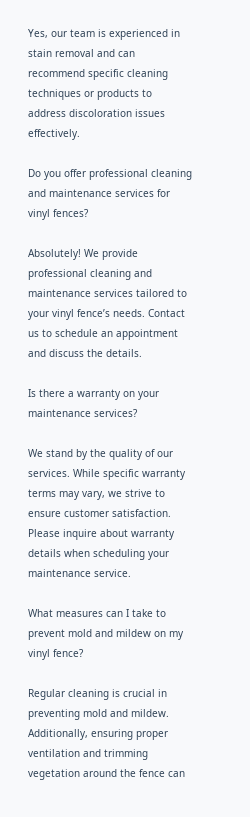Yes, our team is experienced in stain removal and can recommend specific cleaning techniques or products to address discoloration issues effectively.

Do you offer professional cleaning and maintenance services for vinyl fences?

Absolutely! We provide professional cleaning and maintenance services tailored to your vinyl fence’s needs. Contact us to schedule an appointment and discuss the details.

Is there a warranty on your maintenance services?

We stand by the quality of our services. While specific warranty terms may vary, we strive to ensure customer satisfaction. Please inquire about warranty details when scheduling your maintenance service.

What measures can I take to prevent mold and mildew on my vinyl fence?

Regular cleaning is crucial in preventing mold and mildew. Additionally, ensuring proper ventilation and trimming vegetation around the fence can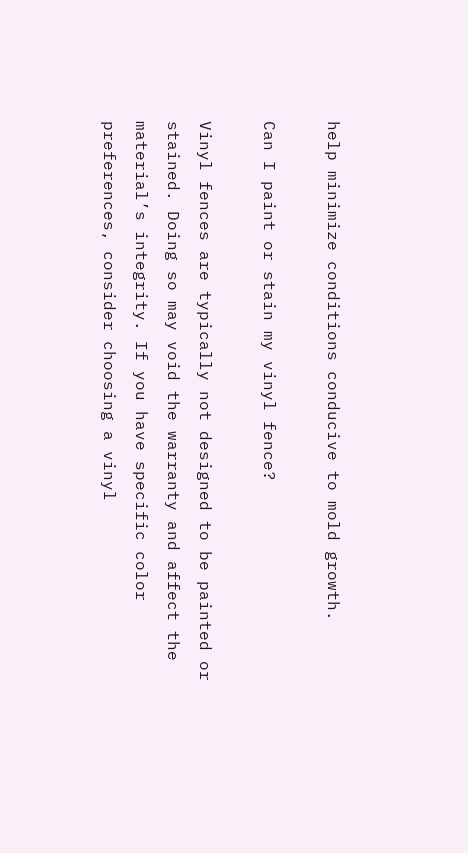help minimize conditions conducive to mold growth.

Can I paint or stain my vinyl fence?

Vinyl fences are typically not designed to be painted or stained. Doing so may void the warranty and affect the material’s integrity. If you have specific color preferences, consider choosing a vinyl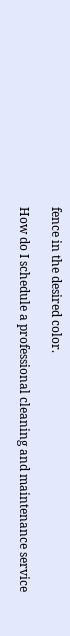fence in the desired color.

How do I schedule a professional cleaning and maintenance service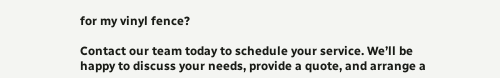for my vinyl fence?

Contact our team today to schedule your service. We’ll be happy to discuss your needs, provide a quote, and arrange a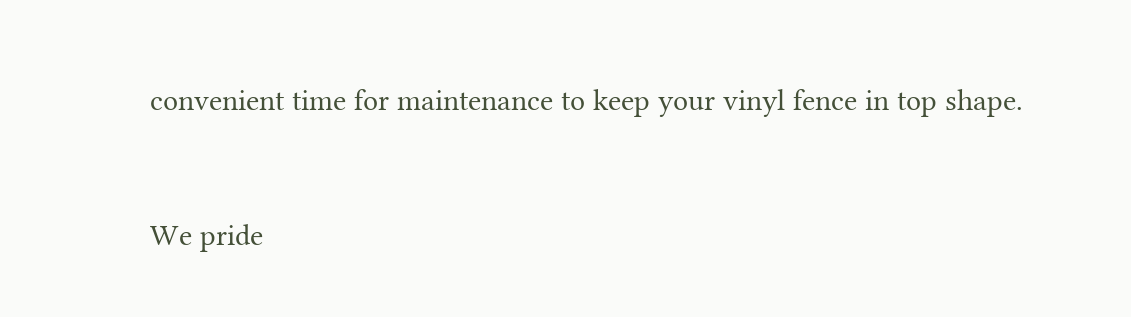convenient time for maintenance to keep your vinyl fence in top shape.


We pride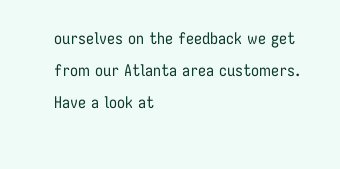ourselves on the feedback we get from our Atlanta area customers.
Have a look at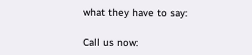what they have to say:

Call us now: